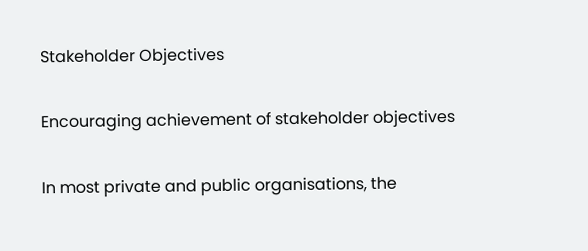Stakeholder Objectives

Encouraging achievement of stakeholder objectives

In most private and public organisations, the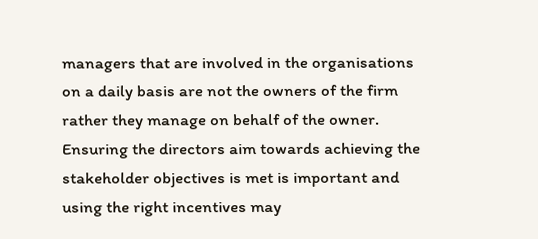managers that are involved in the organisations on a daily basis are not the owners of the firm rather they manage on behalf of the owner. Ensuring the directors aim towards achieving the stakeholder objectives is met is important and using the right incentives may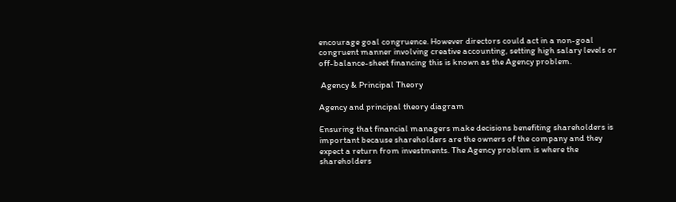encourage goal congruence. However directors could act in a non-goal congruent manner involving creative accounting, setting high salary levels or off-balance-sheet financing this is known as the Agency problem.

 Agency & Principal Theory

Agency and principal theory diagram

Ensuring that financial managers make decisions benefiting shareholders is important because shareholders are the owners of the company and they expect a return from investments. The Agency problem is where the shareholders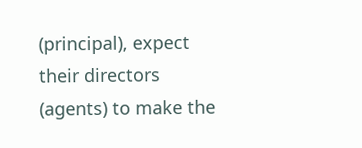(principal), expect their directors (agents) to make the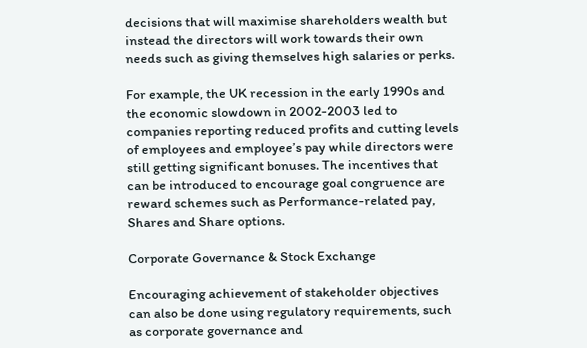decisions that will maximise shareholders wealth but instead the directors will work towards their own needs such as giving themselves high salaries or perks.

For example, the UK recession in the early 1990s and the economic slowdown in 2002-2003 led to companies reporting reduced profits and cutting levels of employees and employee’s pay while directors were still getting significant bonuses. The incentives that can be introduced to encourage goal congruence are reward schemes such as Performance-related pay, Shares and Share options.

Corporate Governance & Stock Exchange

Encouraging achievement of stakeholder objectives can also be done using regulatory requirements, such as corporate governance and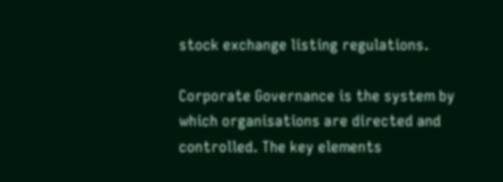stock exchange listing regulations.

Corporate Governance is the system by which organisations are directed and controlled. The key elements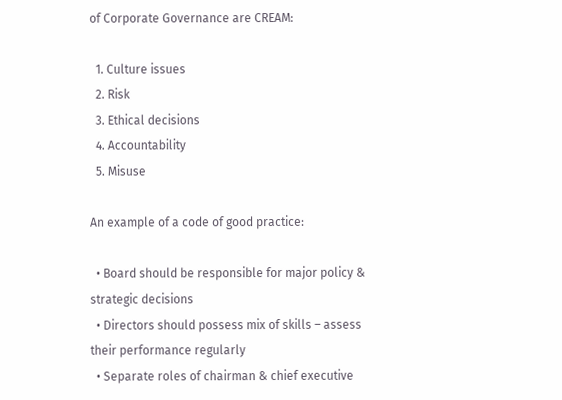of Corporate Governance are CREAM:

  1. Culture issues
  2. Risk
  3. Ethical decisions
  4. Accountability
  5. Misuse

An example of a code of good practice:

  • Board should be responsible for major policy & strategic decisions
  • Directors should possess mix of skills – assess their performance regularly
  • Separate roles of chairman & chief executive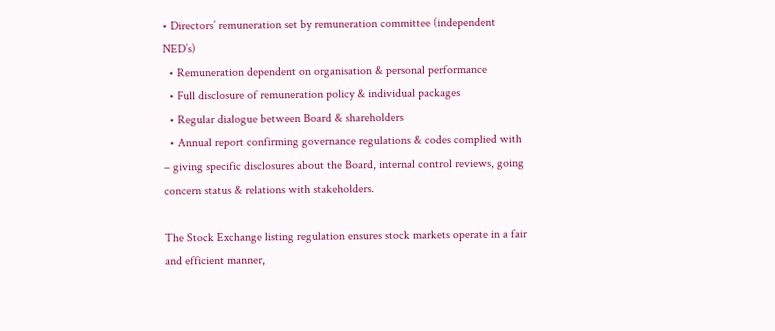• Directors’ remuneration set by remuneration committee (independent NED’s)
  • Remuneration dependent on organisation & personal performance
  • Full disclosure of remuneration policy & individual packages
  • Regular dialogue between Board & shareholders
  • Annual report confirming governance regulations & codes complied with – giving specific disclosures about the Board, internal control reviews, going concern status & relations with stakeholders.

The Stock Exchange listing regulation ensures stock markets operate in a fair and efficient manner,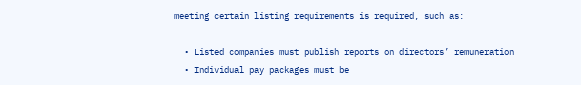meeting certain listing requirements is required, such as:

  • Listed companies must publish reports on directors’ remuneration
  • Individual pay packages must be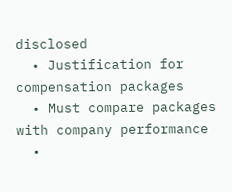disclosed
  • Justification for compensation packages
  • Must compare packages with company performance
  •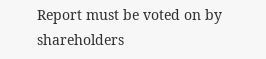Report must be voted on by shareholders